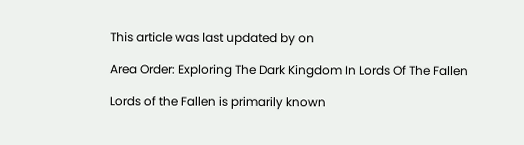This article was last updated by on

Area Order: Exploring The Dark Kingdom In Lords Of The Fallen

Lords of the Fallen is primarily known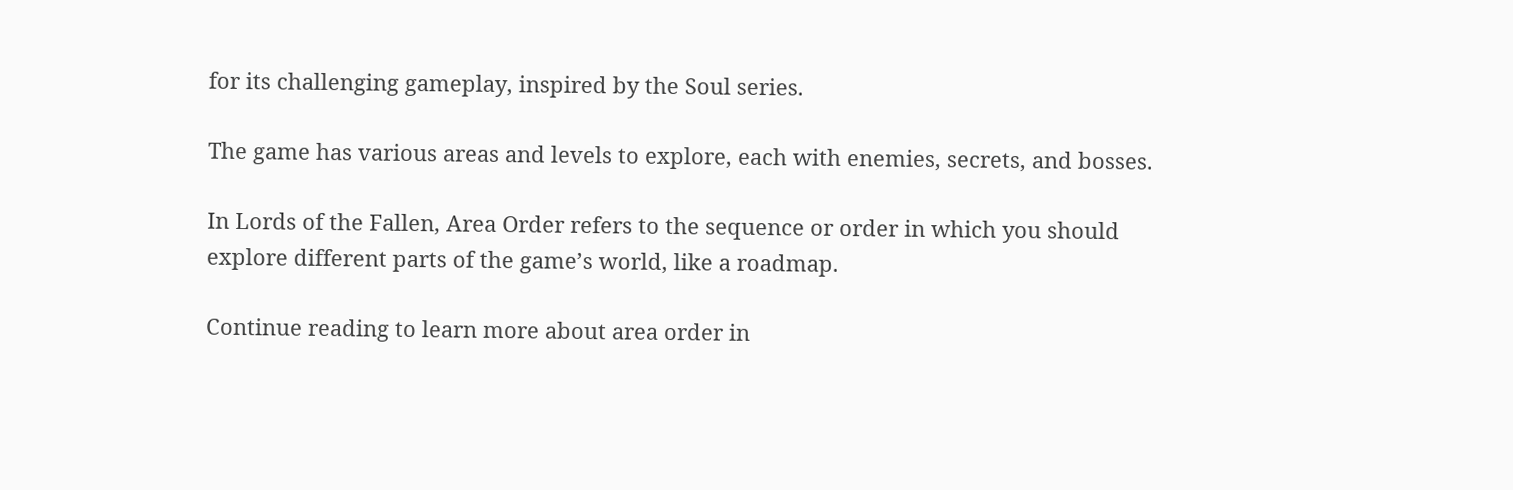for its challenging gameplay, inspired by the Soul series.

The game has various areas and levels to explore, each with enemies, secrets, and bosses.

In Lords of the Fallen, Area Order refers to the sequence or order in which you should explore different parts of the game’s world, like a roadmap.

Continue reading to learn more about area order in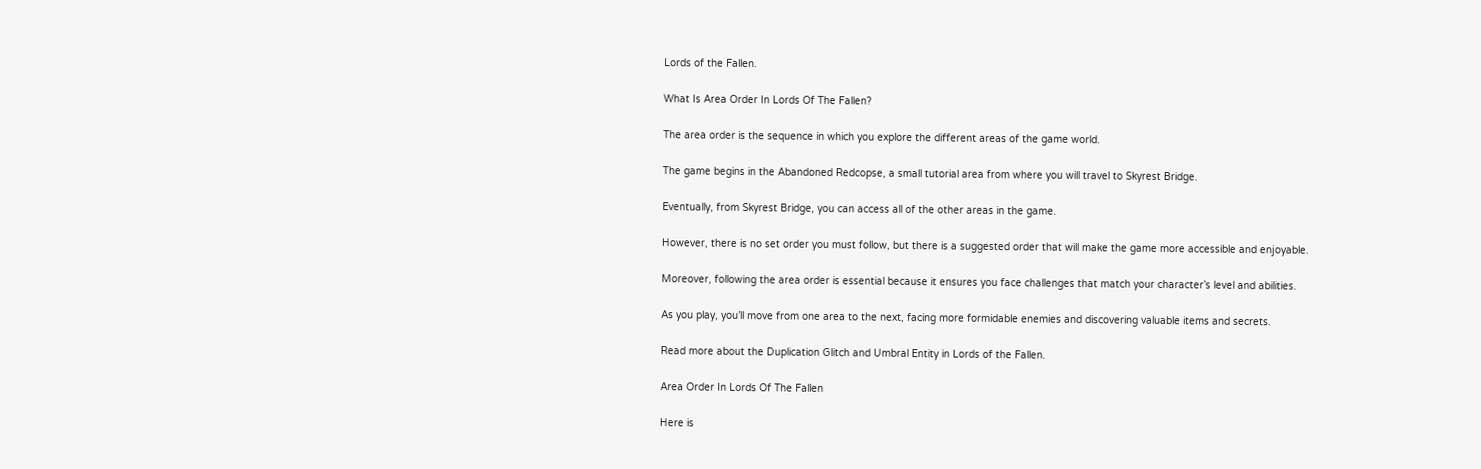Lords of the Fallen.

What Is Area Order In Lords Of The Fallen?

The area order is the sequence in which you explore the different areas of the game world.

The game begins in the Abandoned Redcopse, a small tutorial area from where you will travel to Skyrest Bridge.

Eventually, from Skyrest Bridge, you can access all of the other areas in the game.

However, there is no set order you must follow, but there is a suggested order that will make the game more accessible and enjoyable.

Moreover, following the area order is essential because it ensures you face challenges that match your character’s level and abilities.

As you play, you’ll move from one area to the next, facing more formidable enemies and discovering valuable items and secrets.

Read more about the Duplication Glitch and Umbral Entity in Lords of the Fallen.

Area Order In Lords Of The Fallen

Here is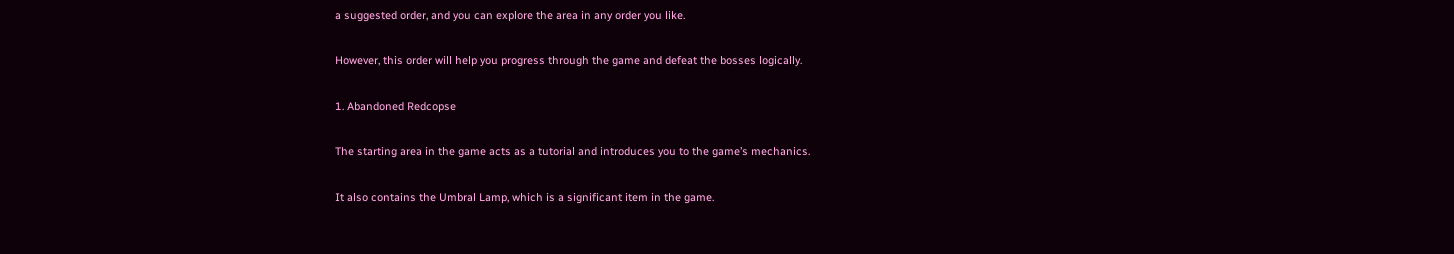a suggested order, and you can explore the area in any order you like.

However, this order will help you progress through the game and defeat the bosses logically.

1. Abandoned Redcopse

The starting area in the game acts as a tutorial and introduces you to the game’s mechanics.

It also contains the Umbral Lamp, which is a significant item in the game.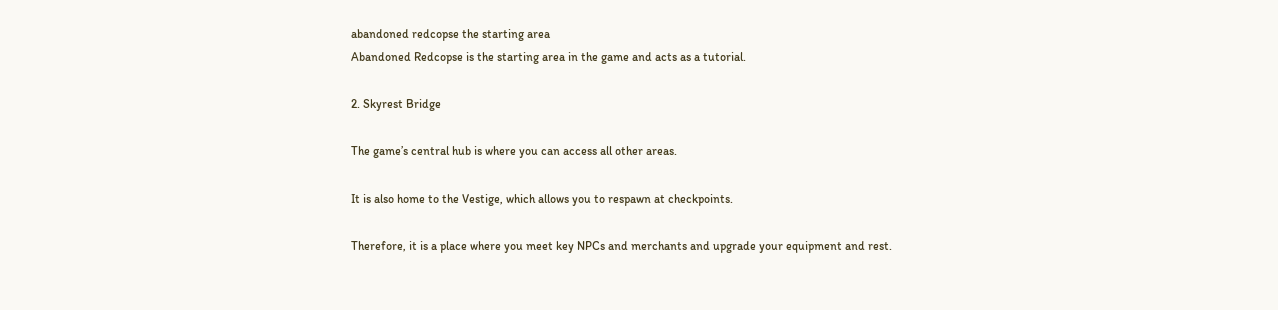abandoned redcopse the starting area
Abandoned Redcopse is the starting area in the game and acts as a tutorial.

2. Skyrest Bridge

The game’s central hub is where you can access all other areas.

It is also home to the Vestige, which allows you to respawn at checkpoints.

Therefore, it is a place where you meet key NPCs and merchants and upgrade your equipment and rest.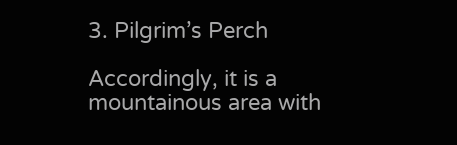3. Pilgrim’s Perch

Accordingly, it is a mountainous area with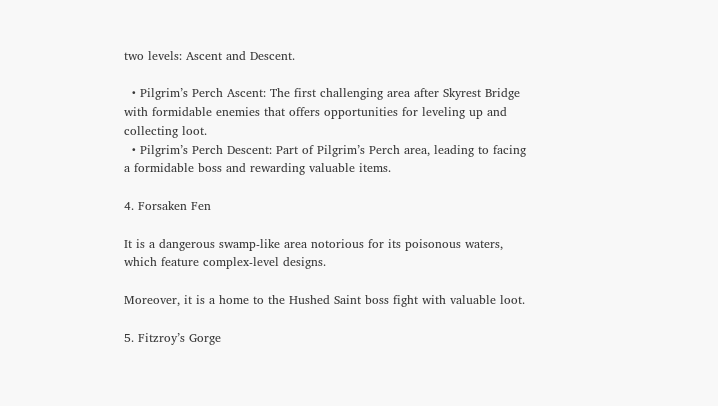two levels: Ascent and Descent.

  • Pilgrim’s Perch Ascent: The first challenging area after Skyrest Bridge with formidable enemies that offers opportunities for leveling up and collecting loot.
  • Pilgrim’s Perch Descent: Part of Pilgrim’s Perch area, leading to facing a formidable boss and rewarding valuable items.

4. Forsaken Fen

It is a dangerous swamp-like area notorious for its poisonous waters, which feature complex-level designs.

Moreover, it is a home to the Hushed Saint boss fight with valuable loot.

5. Fitzroy’s Gorge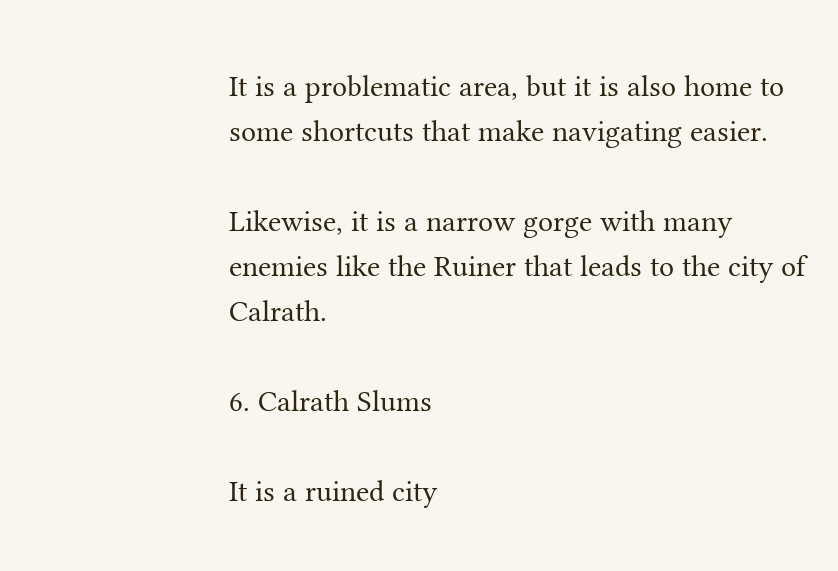It is a problematic area, but it is also home to some shortcuts that make navigating easier.

Likewise, it is a narrow gorge with many enemies like the Ruiner that leads to the city of Calrath.

6. Calrath Slums

It is a ruined city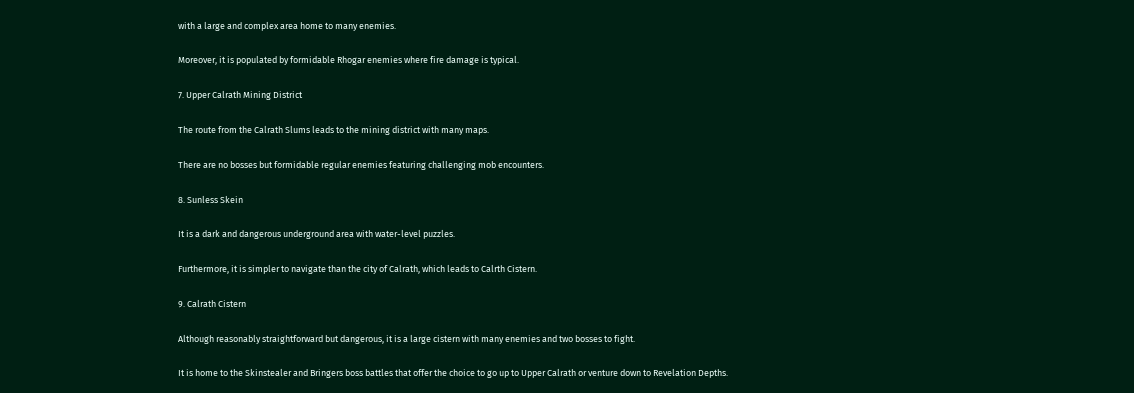with a large and complex area home to many enemies.

Moreover, it is populated by formidable Rhogar enemies where fire damage is typical.

7. Upper Calrath Mining District

The route from the Calrath Slums leads to the mining district with many maps.

There are no bosses but formidable regular enemies featuring challenging mob encounters.

8. Sunless Skein

It is a dark and dangerous underground area with water-level puzzles.

Furthermore, it is simpler to navigate than the city of Calrath, which leads to Calrth Cistern.

9. Calrath Cistern

Although reasonably straightforward but dangerous, it is a large cistern with many enemies and two bosses to fight.

It is home to the Skinstealer and Bringers boss battles that offer the choice to go up to Upper Calrath or venture down to Revelation Depths.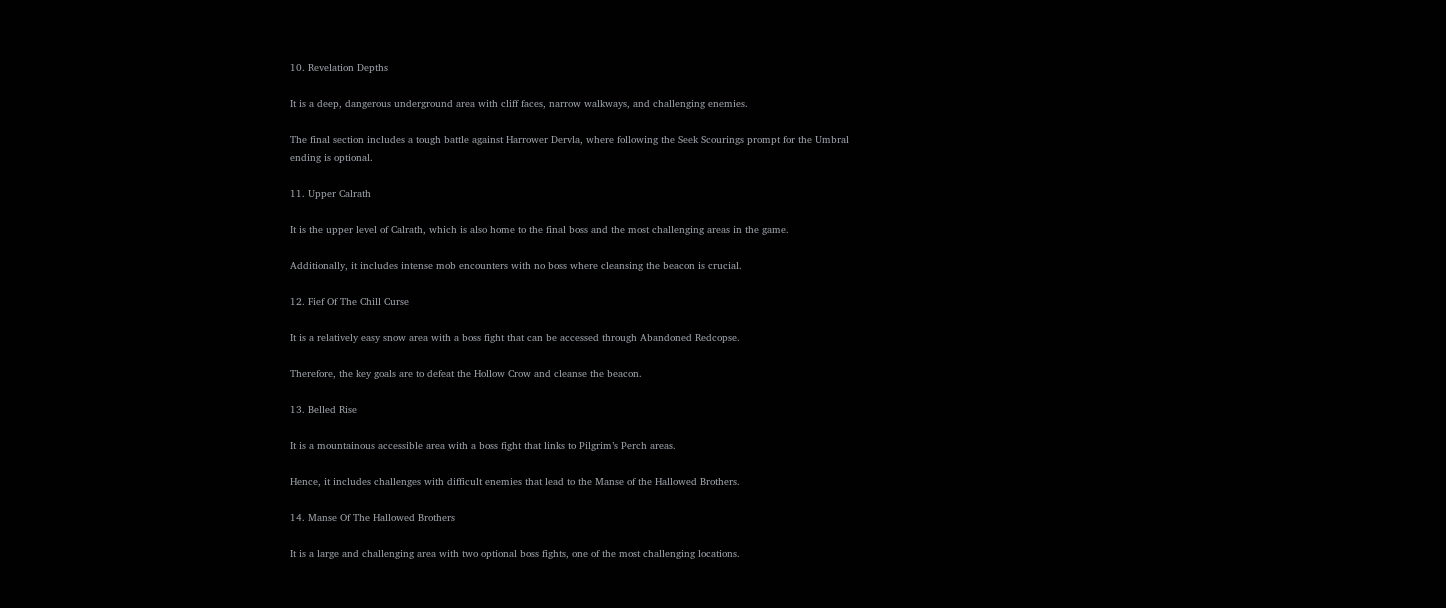10. Revelation Depths

It is a deep, dangerous underground area with cliff faces, narrow walkways, and challenging enemies.

The final section includes a tough battle against Harrower Dervla, where following the Seek Scourings prompt for the Umbral ending is optional.

11. Upper Calrath

It is the upper level of Calrath, which is also home to the final boss and the most challenging areas in the game.

Additionally, it includes intense mob encounters with no boss where cleansing the beacon is crucial.

12. Fief Of The Chill Curse

It is a relatively easy snow area with a boss fight that can be accessed through Abandoned Redcopse.

Therefore, the key goals are to defeat the Hollow Crow and cleanse the beacon.

13. Belled Rise

It is a mountainous accessible area with a boss fight that links to Pilgrim’s Perch areas.

Hence, it includes challenges with difficult enemies that lead to the Manse of the Hallowed Brothers.

14. Manse Of The Hallowed Brothers

It is a large and challenging area with two optional boss fights, one of the most challenging locations.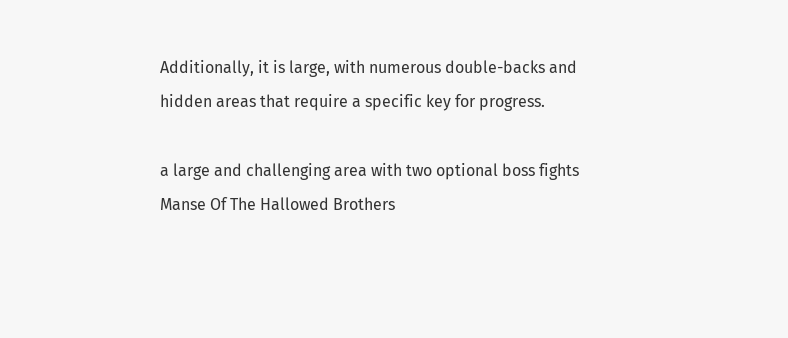Additionally, it is large, with numerous double-backs and hidden areas that require a specific key for progress.

a large and challenging area with two optional boss fights
Manse Of The Hallowed Brothers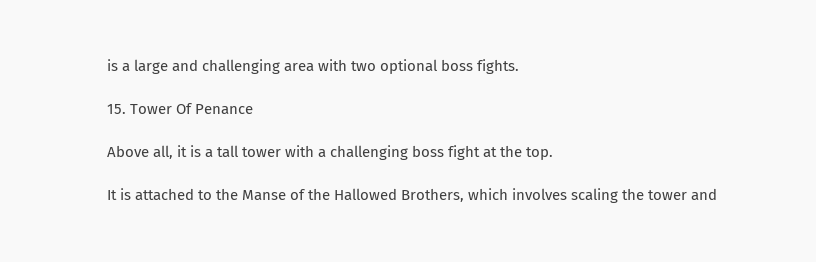is a large and challenging area with two optional boss fights.

15. Tower Of Penance

Above all, it is a tall tower with a challenging boss fight at the top.

It is attached to the Manse of the Hallowed Brothers, which involves scaling the tower and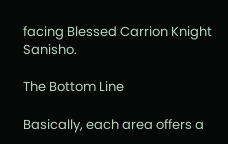facing Blessed Carrion Knight Sanisho.

The Bottom Line

Basically, each area offers a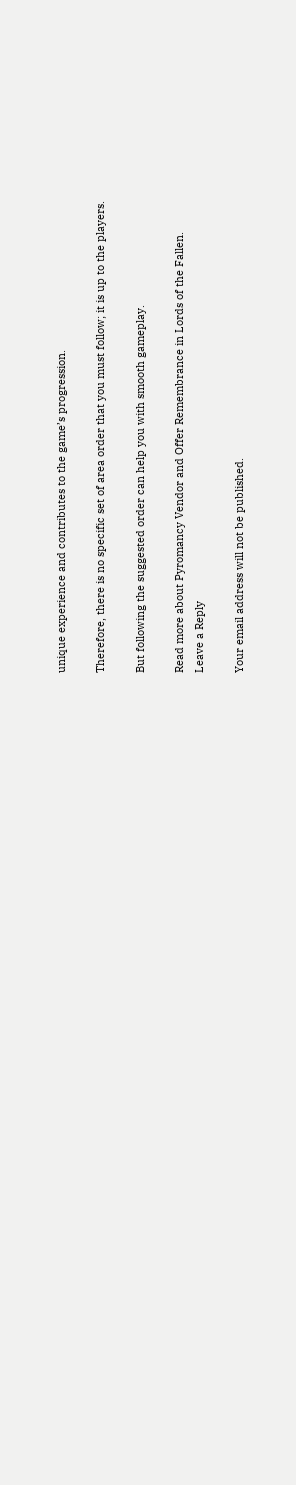unique experience and contributes to the game’s progression.

Therefore, there is no specific set of area order that you must follow; it is up to the players.

But following the suggested order can help you with smooth gameplay.

Read more about Pyromancy Vendor and Offer Remembrance in Lords of the Fallen.
Leave a Reply

Your email address will not be published.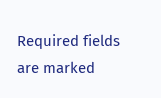Required fields are marked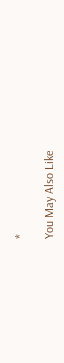*

You May Also Like